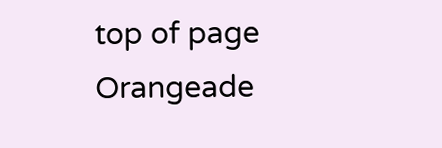top of page
Orangeade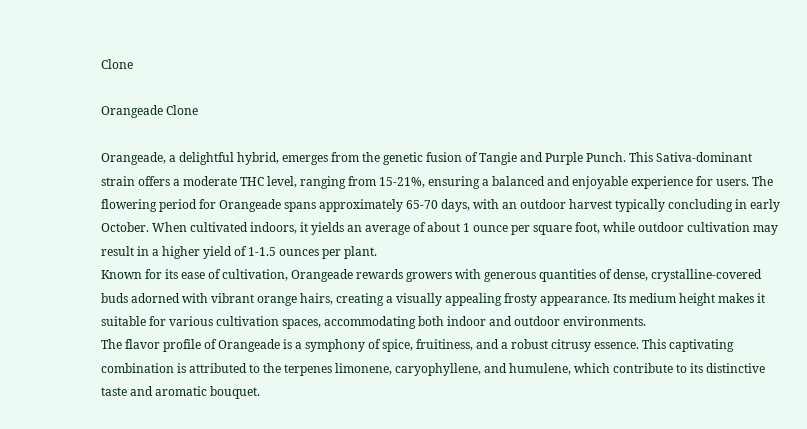Clone

Orangeade Clone

Orangeade, a delightful hybrid, emerges from the genetic fusion of Tangie and Purple Punch. This Sativa-dominant strain offers a moderate THC level, ranging from 15-21%, ensuring a balanced and enjoyable experience for users. The flowering period for Orangeade spans approximately 65-70 days, with an outdoor harvest typically concluding in early October. When cultivated indoors, it yields an average of about 1 ounce per square foot, while outdoor cultivation may result in a higher yield of 1-1.5 ounces per plant.
Known for its ease of cultivation, Orangeade rewards growers with generous quantities of dense, crystalline-covered buds adorned with vibrant orange hairs, creating a visually appealing frosty appearance. Its medium height makes it suitable for various cultivation spaces, accommodating both indoor and outdoor environments.
The flavor profile of Orangeade is a symphony of spice, fruitiness, and a robust citrusy essence. This captivating combination is attributed to the terpenes limonene, caryophyllene, and humulene, which contribute to its distinctive taste and aromatic bouquet.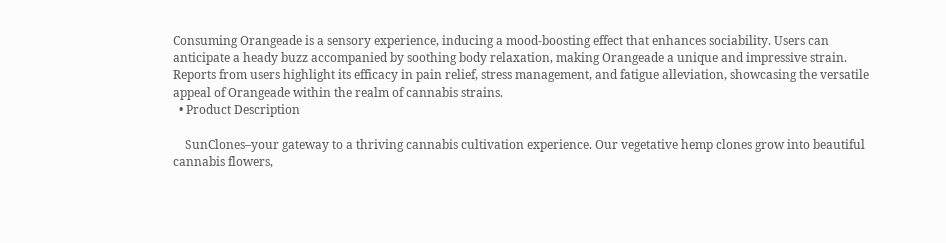Consuming Orangeade is a sensory experience, inducing a mood-boosting effect that enhances sociability. Users can anticipate a heady buzz accompanied by soothing body relaxation, making Orangeade a unique and impressive strain. Reports from users highlight its efficacy in pain relief, stress management, and fatigue alleviation, showcasing the versatile appeal of Orangeade within the realm of cannabis strains.
  • Product Description

    SunClones–your gateway to a thriving cannabis cultivation experience. Our vegetative hemp clones grow into beautiful cannabis flowers,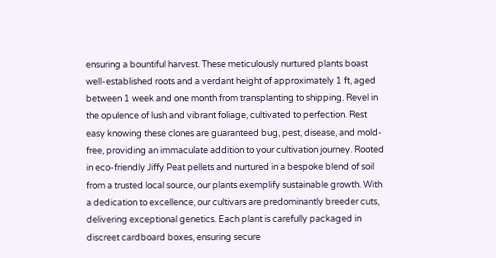ensuring a bountiful harvest. These meticulously nurtured plants boast well-established roots and a verdant height of approximately 1 ft, aged between 1 week and one month from transplanting to shipping. Revel in the opulence of lush and vibrant foliage, cultivated to perfection. Rest easy knowing these clones are guaranteed bug, pest, disease, and mold-free, providing an immaculate addition to your cultivation journey. Rooted in eco-friendly Jiffy Peat pellets and nurtured in a bespoke blend of soil from a trusted local source, our plants exemplify sustainable growth. With a dedication to excellence, our cultivars are predominantly breeder cuts, delivering exceptional genetics. Each plant is carefully packaged in discreet cardboard boxes, ensuring secure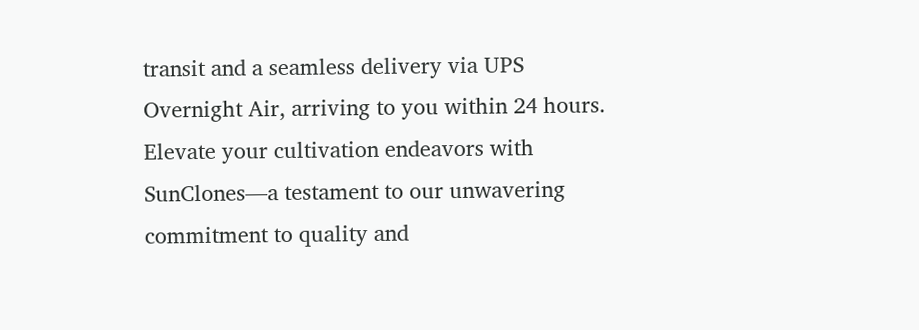transit and a seamless delivery via UPS Overnight Air, arriving to you within 24 hours. Elevate your cultivation endeavors with SunClones—a testament to our unwavering commitment to quality and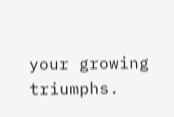your growing triumphs.